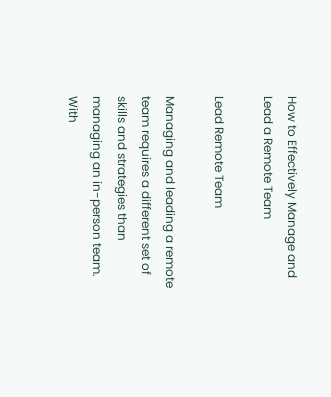How to Effectively Manage and Lead a Remote Team

Lead Remote Team

Managing and leading a remote team requires a different set of skills and strategies than managing an in-person team. With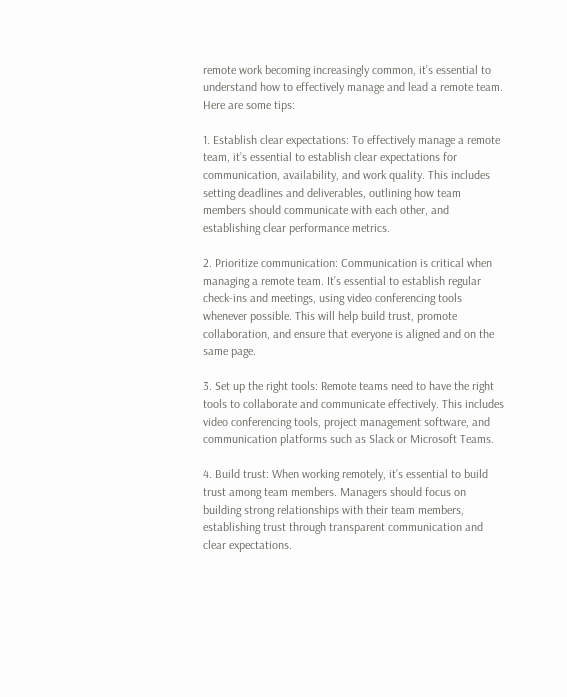remote work becoming increasingly common, it’s essential to understand how to effectively manage and lead a remote team. Here are some tips:

1. Establish clear expectations: To effectively manage a remote team, it’s essential to establish clear expectations for communication, availability, and work quality. This includes setting deadlines and deliverables, outlining how team members should communicate with each other, and establishing clear performance metrics.

2. Prioritize communication: Communication is critical when managing a remote team. It’s essential to establish regular check-ins and meetings, using video conferencing tools whenever possible. This will help build trust, promote collaboration, and ensure that everyone is aligned and on the same page.

3. Set up the right tools: Remote teams need to have the right tools to collaborate and communicate effectively. This includes video conferencing tools, project management software, and communication platforms such as Slack or Microsoft Teams.

4. Build trust: When working remotely, it’s essential to build trust among team members. Managers should focus on building strong relationships with their team members, establishing trust through transparent communication and clear expectations.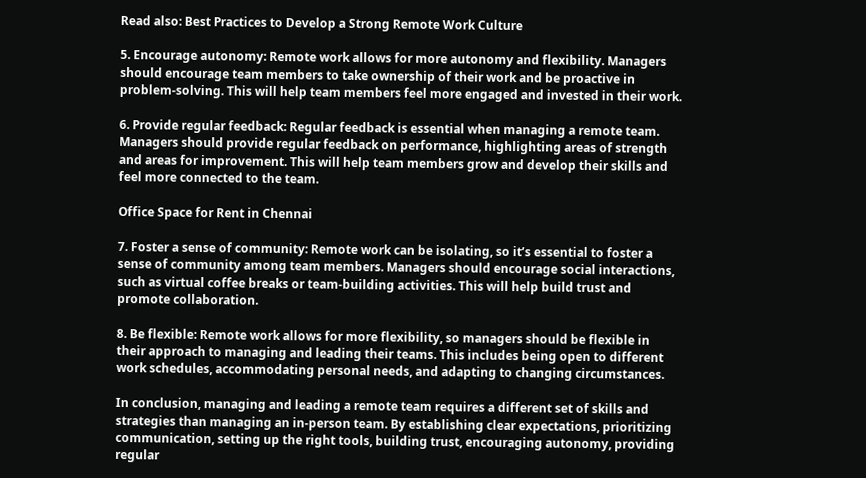Read also: Best Practices to Develop a Strong Remote Work Culture

5. Encourage autonomy: Remote work allows for more autonomy and flexibility. Managers should encourage team members to take ownership of their work and be proactive in problem-solving. This will help team members feel more engaged and invested in their work.

6. Provide regular feedback: Regular feedback is essential when managing a remote team. Managers should provide regular feedback on performance, highlighting areas of strength and areas for improvement. This will help team members grow and develop their skills and feel more connected to the team.

Office Space for Rent in Chennai

7. Foster a sense of community: Remote work can be isolating, so it’s essential to foster a sense of community among team members. Managers should encourage social interactions, such as virtual coffee breaks or team-building activities. This will help build trust and promote collaboration.

8. Be flexible: Remote work allows for more flexibility, so managers should be flexible in their approach to managing and leading their teams. This includes being open to different work schedules, accommodating personal needs, and adapting to changing circumstances.

In conclusion, managing and leading a remote team requires a different set of skills and strategies than managing an in-person team. By establishing clear expectations, prioritizing communication, setting up the right tools, building trust, encouraging autonomy, providing regular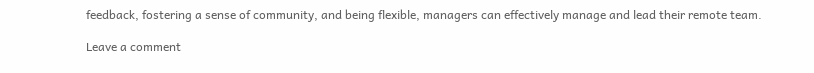feedback, fostering a sense of community, and being flexible, managers can effectively manage and lead their remote team.

Leave a comment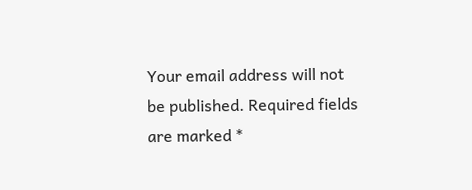Your email address will not be published. Required fields are marked *